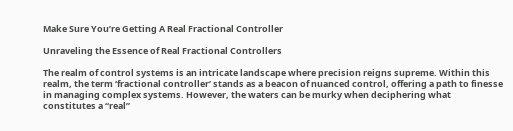Make Sure You’re Getting A Real Fractional Controller

Unraveling the Essence of Real Fractional Controllers

The realm of control systems is an intricate landscape where precision reigns supreme. Within this realm, the term ‘fractional controller’ stands as a beacon of nuanced control, offering a path to finesse in managing complex systems. However, the waters can be murky when deciphering what constitutes a “real”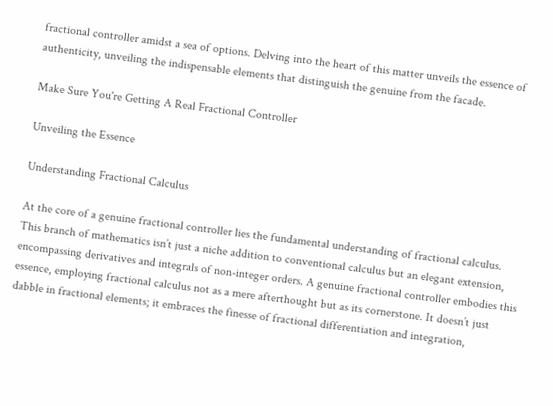fractional controller amidst a sea of options. Delving into the heart of this matter unveils the essence of authenticity, unveiling the indispensable elements that distinguish the genuine from the facade.

Make Sure You're Getting A Real Fractional Controller

Unveiling the Essence

Understanding Fractional Calculus

At the core of a genuine fractional controller lies the fundamental understanding of fractional calculus. This branch of mathematics isn’t just a niche addition to conventional calculus but an elegant extension, encompassing derivatives and integrals of non-integer orders. A genuine fractional controller embodies this essence, employing fractional calculus not as a mere afterthought but as its cornerstone. It doesn’t just dabble in fractional elements; it embraces the finesse of fractional differentiation and integration,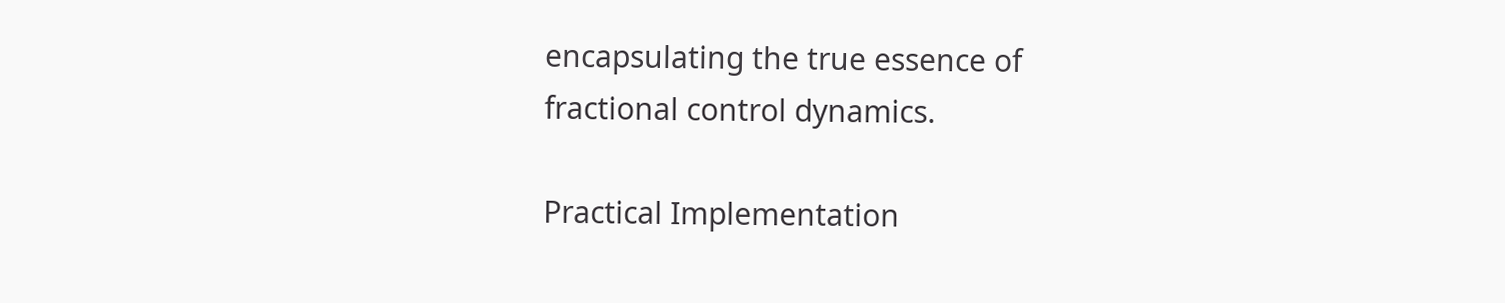encapsulating the true essence of fractional control dynamics.

Practical Implementation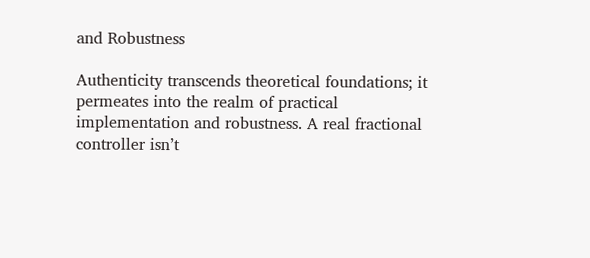and Robustness

Authenticity transcends theoretical foundations; it permeates into the realm of practical implementation and robustness. A real fractional controller isn’t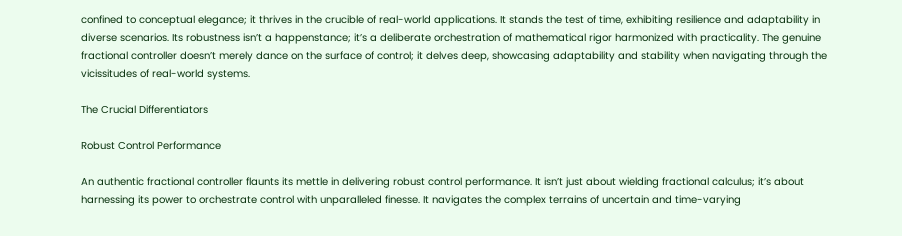confined to conceptual elegance; it thrives in the crucible of real-world applications. It stands the test of time, exhibiting resilience and adaptability in diverse scenarios. Its robustness isn’t a happenstance; it’s a deliberate orchestration of mathematical rigor harmonized with practicality. The genuine fractional controller doesn’t merely dance on the surface of control; it delves deep, showcasing adaptability and stability when navigating through the vicissitudes of real-world systems.

The Crucial Differentiators

Robust Control Performance

An authentic fractional controller flaunts its mettle in delivering robust control performance. It isn’t just about wielding fractional calculus; it’s about harnessing its power to orchestrate control with unparalleled finesse. It navigates the complex terrains of uncertain and time-varying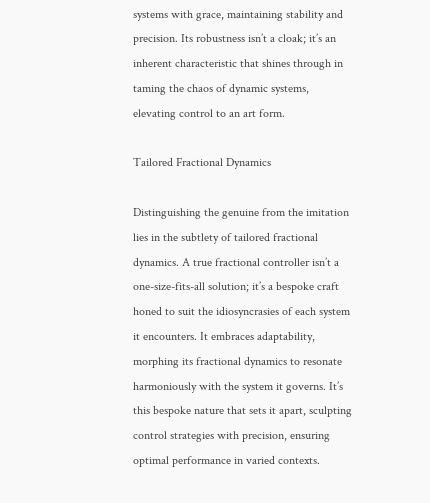systems with grace, maintaining stability and precision. Its robustness isn’t a cloak; it’s an inherent characteristic that shines through in taming the chaos of dynamic systems, elevating control to an art form.

Tailored Fractional Dynamics

Distinguishing the genuine from the imitation lies in the subtlety of tailored fractional dynamics. A true fractional controller isn’t a one-size-fits-all solution; it’s a bespoke craft honed to suit the idiosyncrasies of each system it encounters. It embraces adaptability, morphing its fractional dynamics to resonate harmoniously with the system it governs. It’s this bespoke nature that sets it apart, sculpting control strategies with precision, ensuring optimal performance in varied contexts.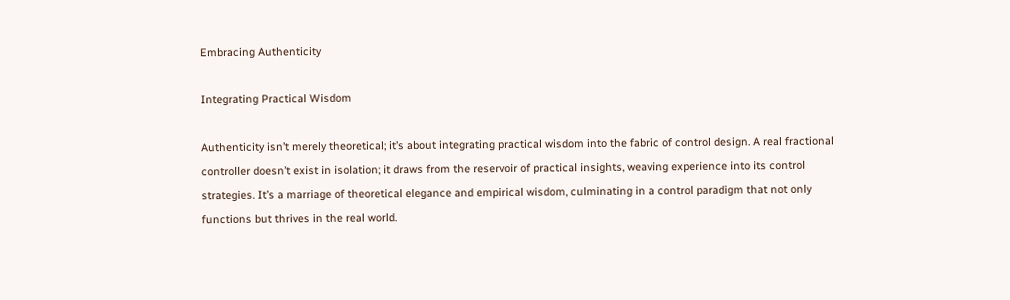Embracing Authenticity

Integrating Practical Wisdom

Authenticity isn’t merely theoretical; it’s about integrating practical wisdom into the fabric of control design. A real fractional controller doesn’t exist in isolation; it draws from the reservoir of practical insights, weaving experience into its control strategies. It’s a marriage of theoretical elegance and empirical wisdom, culminating in a control paradigm that not only functions but thrives in the real world.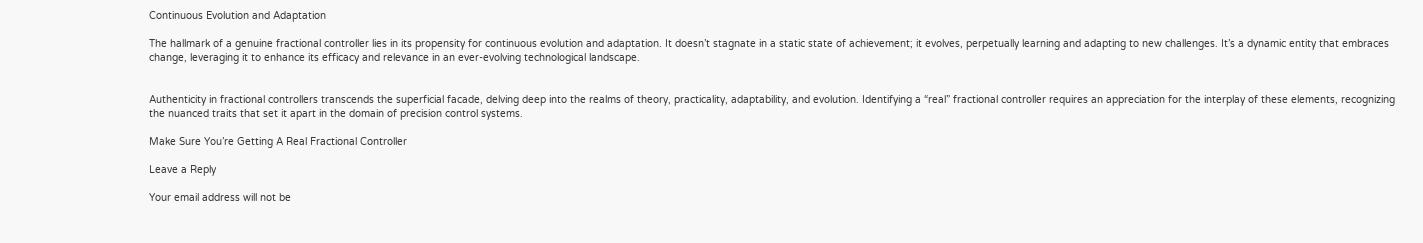Continuous Evolution and Adaptation

The hallmark of a genuine fractional controller lies in its propensity for continuous evolution and adaptation. It doesn’t stagnate in a static state of achievement; it evolves, perpetually learning and adapting to new challenges. It’s a dynamic entity that embraces change, leveraging it to enhance its efficacy and relevance in an ever-evolving technological landscape.


Authenticity in fractional controllers transcends the superficial facade, delving deep into the realms of theory, practicality, adaptability, and evolution. Identifying a “real” fractional controller requires an appreciation for the interplay of these elements, recognizing the nuanced traits that set it apart in the domain of precision control systems.

Make Sure You’re Getting A Real Fractional Controller

Leave a Reply

Your email address will not be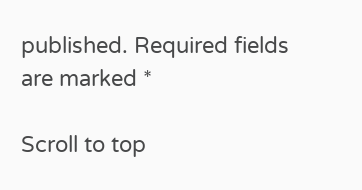published. Required fields are marked *

Scroll to top